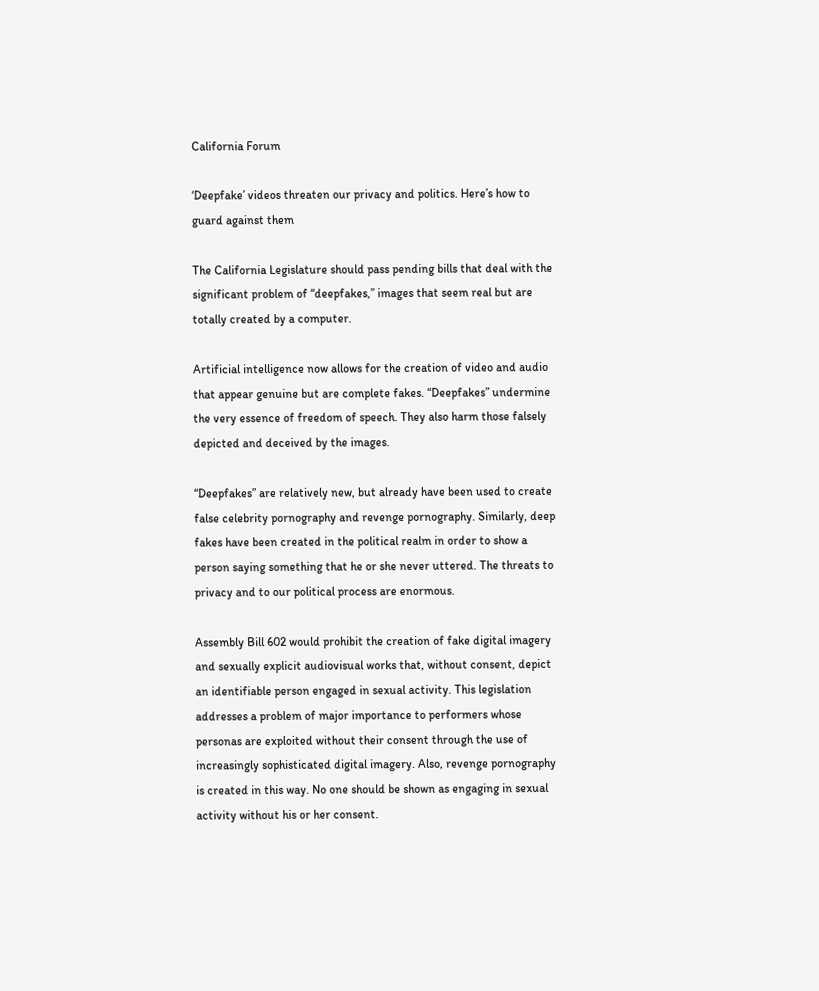California Forum

‘Deepfake’ videos threaten our privacy and politics. Here’s how to guard against them

The California Legislature should pass pending bills that deal with the significant problem of “deepfakes,” images that seem real but are totally created by a computer.

Artificial intelligence now allows for the creation of video and audio that appear genuine but are complete fakes. “Deepfakes” undermine the very essence of freedom of speech. They also harm those falsely depicted and deceived by the images.

“Deepfakes” are relatively new, but already have been used to create false celebrity pornography and revenge pornography. Similarly, deep fakes have been created in the political realm in order to show a person saying something that he or she never uttered. The threats to privacy and to our political process are enormous.

Assembly Bill 602 would prohibit the creation of fake digital imagery and sexually explicit audiovisual works that, without consent, depict an identifiable person engaged in sexual activity. This legislation addresses a problem of major importance to performers whose personas are exploited without their consent through the use of increasingly sophisticated digital imagery. Also, revenge pornography is created in this way. No one should be shown as engaging in sexual activity without his or her consent.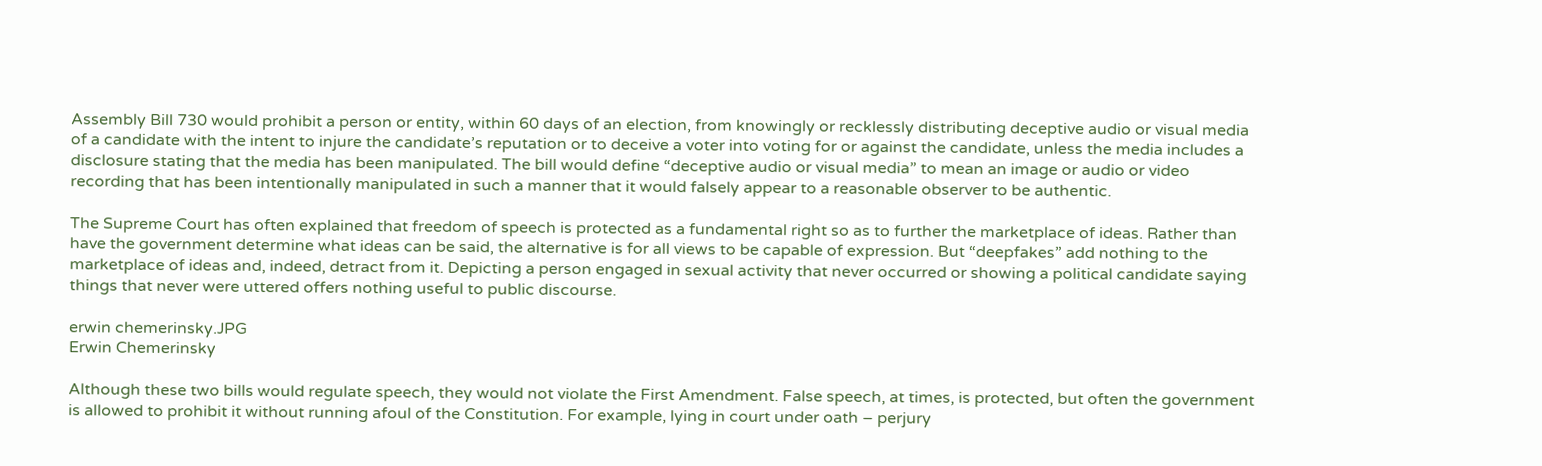Assembly Bill 730 would prohibit a person or entity, within 60 days of an election, from knowingly or recklessly distributing deceptive audio or visual media of a candidate with the intent to injure the candidate’s reputation or to deceive a voter into voting for or against the candidate, unless the media includes a disclosure stating that the media has been manipulated. The bill would define “deceptive audio or visual media” to mean an image or audio or video recording that has been intentionally manipulated in such a manner that it would falsely appear to a reasonable observer to be authentic.

The Supreme Court has often explained that freedom of speech is protected as a fundamental right so as to further the marketplace of ideas. Rather than have the government determine what ideas can be said, the alternative is for all views to be capable of expression. But “deepfakes” add nothing to the marketplace of ideas and, indeed, detract from it. Depicting a person engaged in sexual activity that never occurred or showing a political candidate saying things that never were uttered offers nothing useful to public discourse.

erwin chemerinsky.JPG
Erwin Chemerinsky

Although these two bills would regulate speech, they would not violate the First Amendment. False speech, at times, is protected, but often the government is allowed to prohibit it without running afoul of the Constitution. For example, lying in court under oath – perjury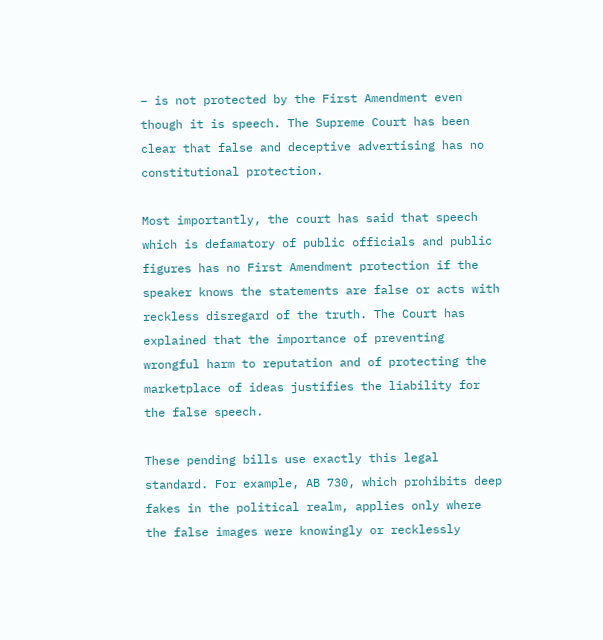– is not protected by the First Amendment even though it is speech. The Supreme Court has been clear that false and deceptive advertising has no constitutional protection.

Most importantly, the court has said that speech which is defamatory of public officials and public figures has no First Amendment protection if the speaker knows the statements are false or acts with reckless disregard of the truth. The Court has explained that the importance of preventing wrongful harm to reputation and of protecting the marketplace of ideas justifies the liability for the false speech.

These pending bills use exactly this legal standard. For example, AB 730, which prohibits deep fakes in the political realm, applies only where the false images were knowingly or recklessly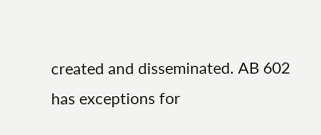created and disseminated. AB 602 has exceptions for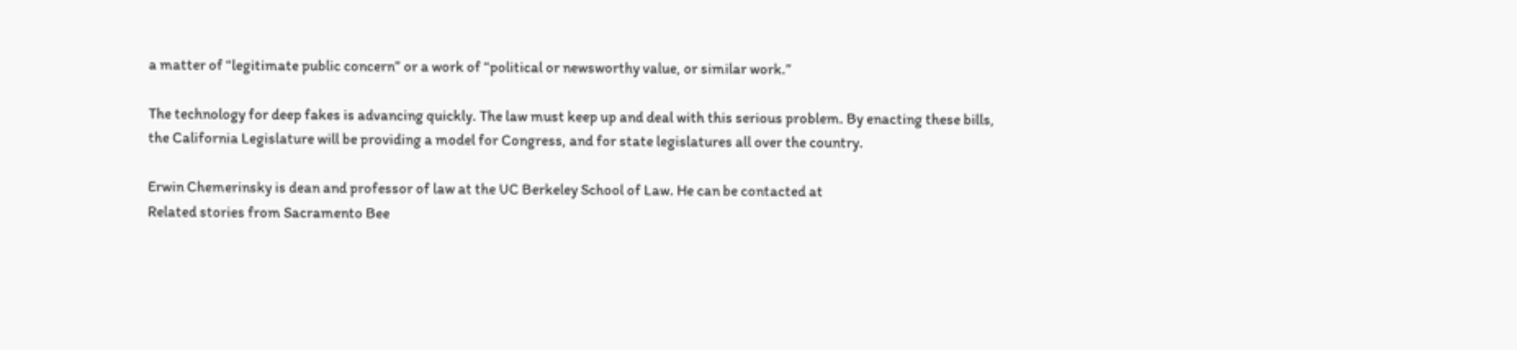a matter of “legitimate public concern” or a work of “political or newsworthy value, or similar work.”

The technology for deep fakes is advancing quickly. The law must keep up and deal with this serious problem. By enacting these bills, the California Legislature will be providing a model for Congress, and for state legislatures all over the country.

Erwin Chemerinsky is dean and professor of law at the UC Berkeley School of Law. He can be contacted at
Related stories from Sacramento Bee